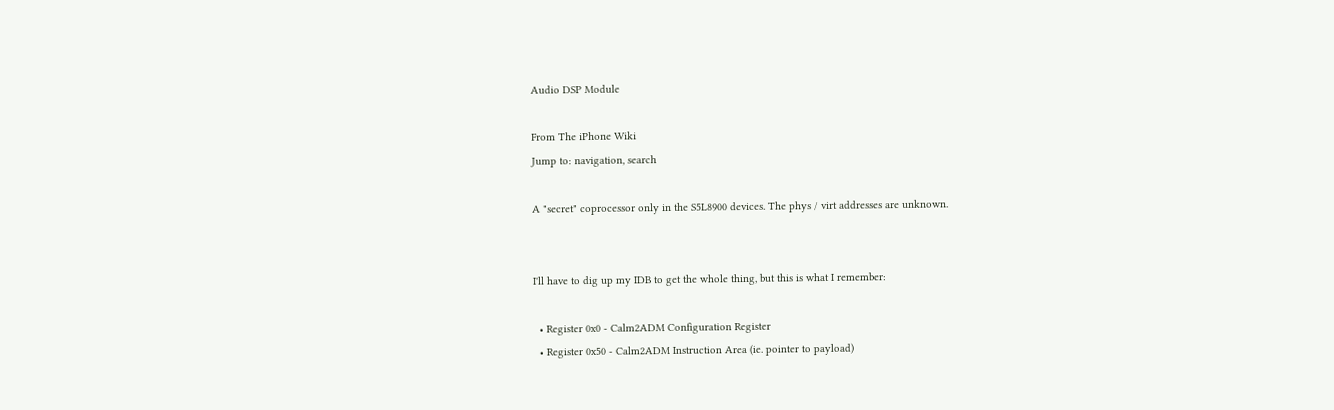Audio DSP Module

From The iPhone Wiki
Jump to: navigation, search

A "secret" coprocessor only in the S5L8900 devices. The phys / virt addresses are unknown.


I'll have to dig up my IDB to get the whole thing, but this is what I remember:

  • Register 0x0 - Calm2ADM Configuration Register
  • Register 0x50 - Calm2ADM Instruction Area (ie. pointer to payload)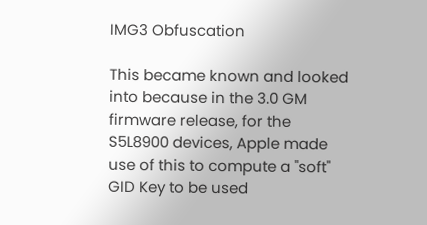IMG3 Obfuscation

This became known and looked into because in the 3.0 GM firmware release, for the S5L8900 devices, Apple made use of this to compute a "soft" GID Key to be used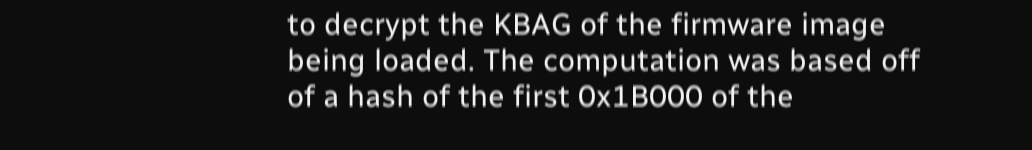to decrypt the KBAG of the firmware image being loaded. The computation was based off of a hash of the first 0x1B000 of the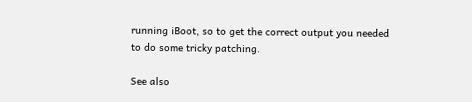running iBoot, so to get the correct output you needed to do some tricky patching.

See also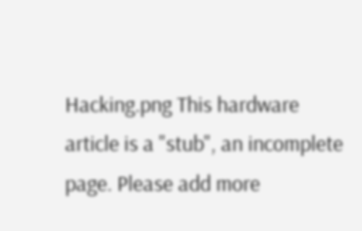Hacking.png This hardware article is a "stub", an incomplete page. Please add more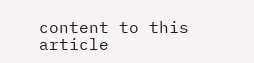content to this article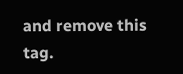and remove this tag.